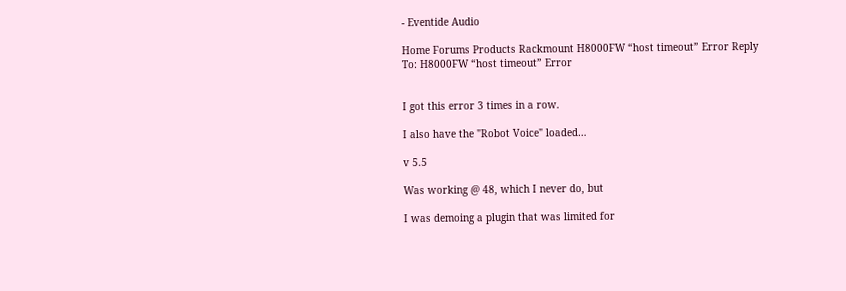- Eventide Audio

Home Forums Products Rackmount H8000FW “host timeout” Error Reply To: H8000FW “host timeout” Error


I got this error 3 times in a row.

I also have the "Robot Voice" loaded…

v 5.5

Was working @ 48, which I never do, but

I was demoing a plugin that was limited for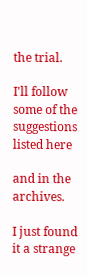the trial.

I'll follow some of the suggestions listed here

and in the archives.

I just found it a strange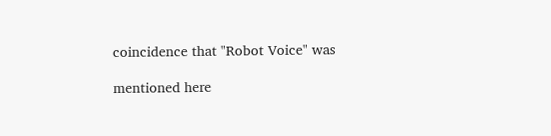coincidence that "Robot Voice" was

mentioned here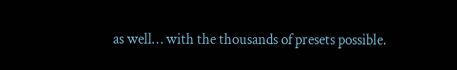as well… with the thousands of presets possible.